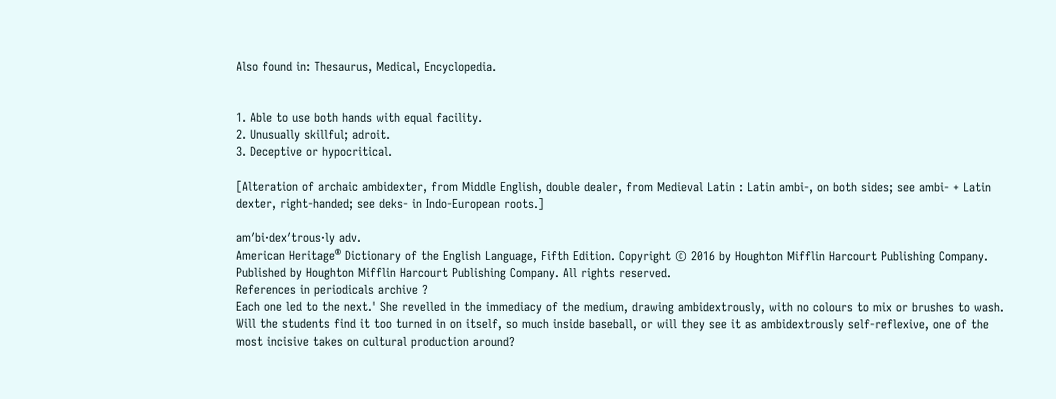Also found in: Thesaurus, Medical, Encyclopedia.


1. Able to use both hands with equal facility.
2. Unusually skillful; adroit.
3. Deceptive or hypocritical.

[Alteration of archaic ambidexter, from Middle English, double dealer, from Medieval Latin : Latin ambi-, on both sides; see ambi- + Latin dexter, right-handed; see deks- in Indo-European roots.]

am′bi·dex′trous·ly adv.
American Heritage® Dictionary of the English Language, Fifth Edition. Copyright © 2016 by Houghton Mifflin Harcourt Publishing Company. Published by Houghton Mifflin Harcourt Publishing Company. All rights reserved.
References in periodicals archive ?
Each one led to the next.' She revelled in the immediacy of the medium, drawing ambidextrously, with no colours to mix or brushes to wash.
Will the students find it too turned in on itself, so much inside baseball, or will they see it as ambidextrously self-reflexive, one of the most incisive takes on cultural production around?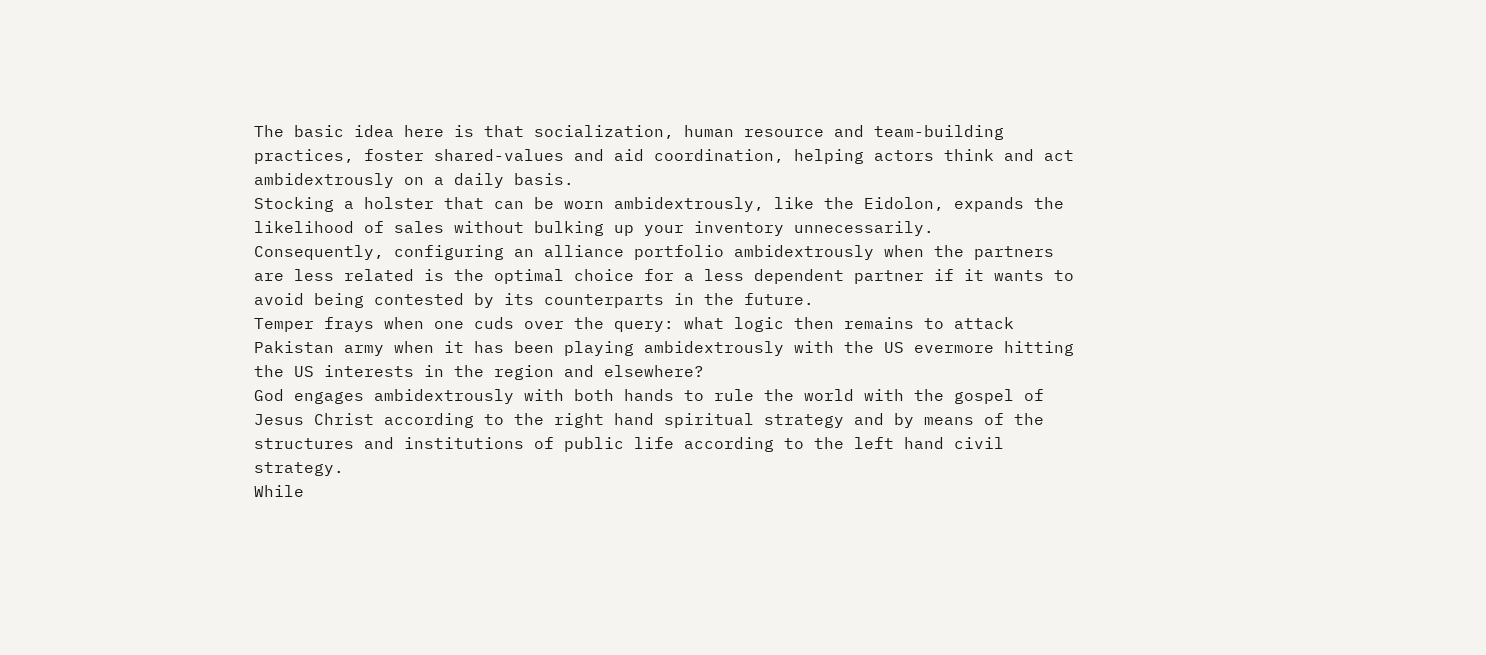The basic idea here is that socialization, human resource and team-building practices, foster shared-values and aid coordination, helping actors think and act ambidextrously on a daily basis.
Stocking a holster that can be worn ambidextrously, like the Eidolon, expands the likelihood of sales without bulking up your inventory unnecessarily.
Consequently, configuring an alliance portfolio ambidextrously when the partners are less related is the optimal choice for a less dependent partner if it wants to avoid being contested by its counterparts in the future.
Temper frays when one cuds over the query: what logic then remains to attack Pakistan army when it has been playing ambidextrously with the US evermore hitting the US interests in the region and elsewhere?
God engages ambidextrously with both hands to rule the world with the gospel of Jesus Christ according to the right hand spiritual strategy and by means of the structures and institutions of public life according to the left hand civil strategy.
While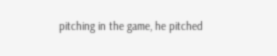pitching in the game, he pitched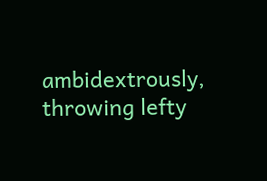ambidextrously, throwing lefty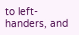to left-handers, and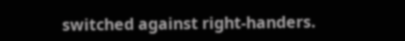switched against right-handers.